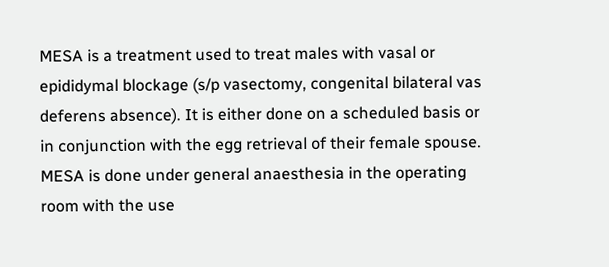MESA is a treatment used to treat males with vasal or epididymal blockage (s/p vasectomy, congenital bilateral vas deferens absence). It is either done on a scheduled basis or in conjunction with the egg retrieval of their female spouse. MESA is done under general anaesthesia in the operating room with the use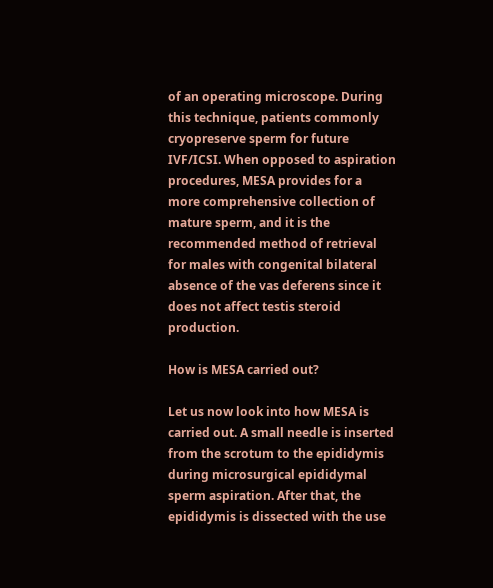of an operating microscope. During this technique, patients commonly cryopreserve sperm for future IVF/ICSI. When opposed to aspiration procedures, MESA provides for a more comprehensive collection of mature sperm, and it is the recommended method of retrieval for males with congenital bilateral absence of the vas deferens since it does not affect testis steroid production.

How is MESA carried out?

Let us now look into how MESA is carried out. A small needle is inserted from the scrotum to the epididymis during microsurgical epididymal sperm aspiration. After that, the epididymis is dissected with the use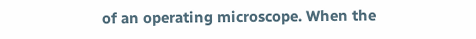of an operating microscope. When the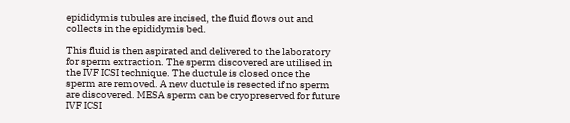epididymis tubules are incised, the fluid flows out and collects in the epididymis bed.

This fluid is then aspirated and delivered to the laboratory for sperm extraction. The sperm discovered are utilised in the IVF ICSI technique. The ductule is closed once the sperm are removed. A new ductule is resected if no sperm are discovered. MESA sperm can be cryopreserved for future IVF ICSI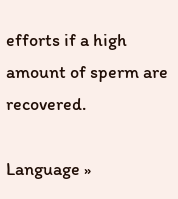efforts if a high amount of sperm are recovered.

Language »